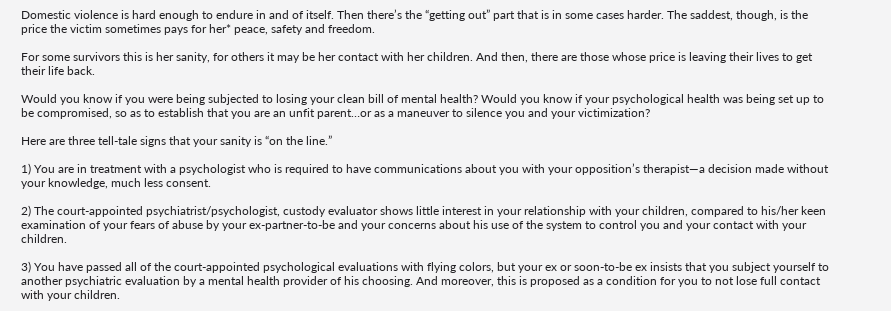Domestic violence is hard enough to endure in and of itself. Then there’s the “getting out” part that is in some cases harder. The saddest, though, is the price the victim sometimes pays for her* peace, safety and freedom.

For some survivors this is her sanity, for others it may be her contact with her children. And then, there are those whose price is leaving their lives to get their life back.

Would you know if you were being subjected to losing your clean bill of mental health? Would you know if your psychological health was being set up to be compromised, so as to establish that you are an unfit parent…or as a maneuver to silence you and your victimization?

Here are three tell-tale signs that your sanity is “on the line.”

1) You are in treatment with a psychologist who is required to have communications about you with your opposition’s therapist—a decision made without your knowledge, much less consent.

2) The court-appointed psychiatrist/psychologist, custody evaluator shows little interest in your relationship with your children, compared to his/her keen examination of your fears of abuse by your ex-partner-to-be and your concerns about his use of the system to control you and your contact with your children.

3) You have passed all of the court-appointed psychological evaluations with flying colors, but your ex or soon-to-be ex insists that you subject yourself to another psychiatric evaluation by a mental health provider of his choosing. And moreover, this is proposed as a condition for you to not lose full contact with your children.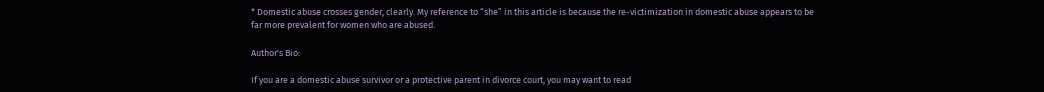* Domestic abuse crosses gender, clearly. My reference to “she” in this article is because the re-victimization in domestic abuse appears to be far more prevalent for women who are abused.

Author's Bio:

If you are a domestic abuse survivor or a protective parent in divorce court, you may want to read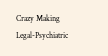Crazy Making Legal-Psychiatric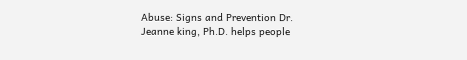Abuse: Signs and Prevention Dr. Jeanne king, Ph.D. helps people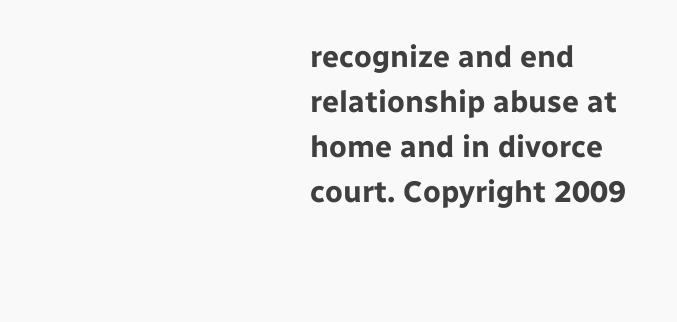recognize and end relationship abuse at home and in divorce court. Copyright 2009